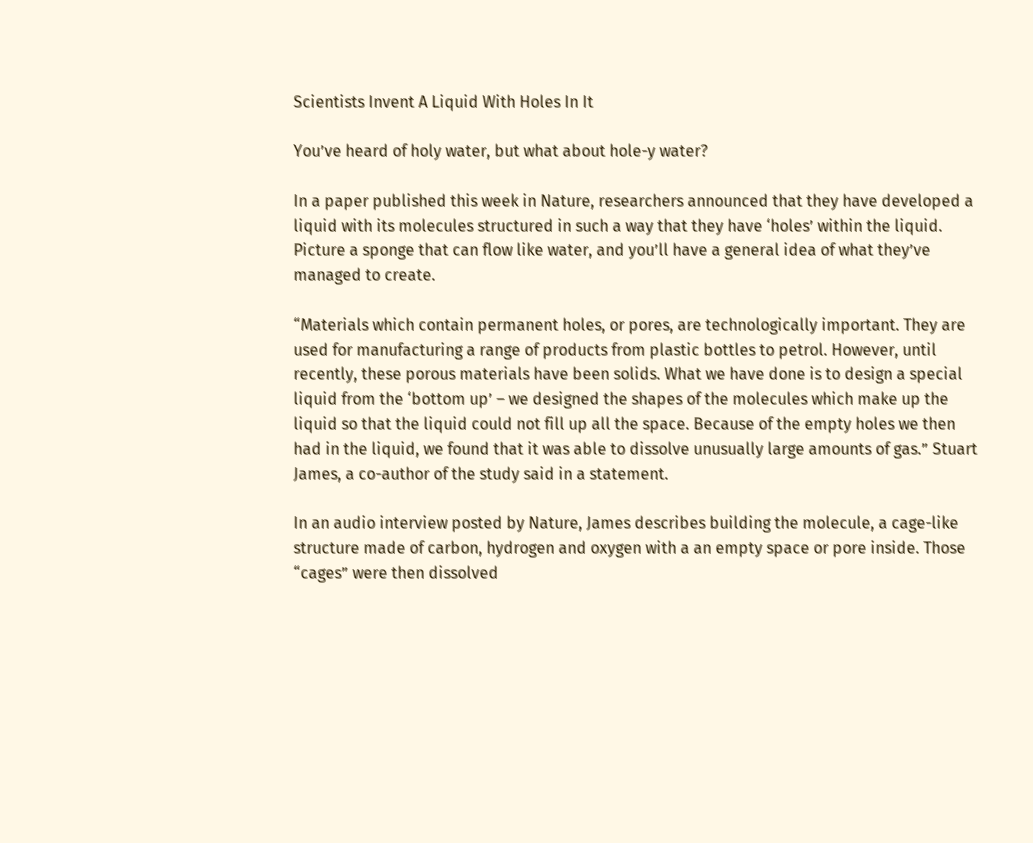Scientists Invent A Liquid With Holes In It

You’ve heard of holy water, but what about hole-y water?

In a paper published this week in Nature, researchers announced that they have developed a liquid with its molecules structured in such a way that they have ‘holes’ within the liquid. Picture a sponge that can flow like water, and you’ll have a general idea of what they’ve managed to create.

“Materials which contain permanent holes, or pores, are technologically important. They are used for manufacturing a range of products from plastic bottles to petrol. However, until recently, these porous materials have been solids. What we have done is to design a special liquid from the ‘bottom up’ – we designed the shapes of the molecules which make up the liquid so that the liquid could not fill up all the space. Because of the empty holes we then had in the liquid, we found that it was able to dissolve unusually large amounts of gas.” Stuart James, a co-author of the study said in a statement.

In an audio interview posted by Nature, James describes building the molecule, a cage-like structure made of carbon, hydrogen and oxygen with a an empty space or pore inside. Those “cages” were then dissolved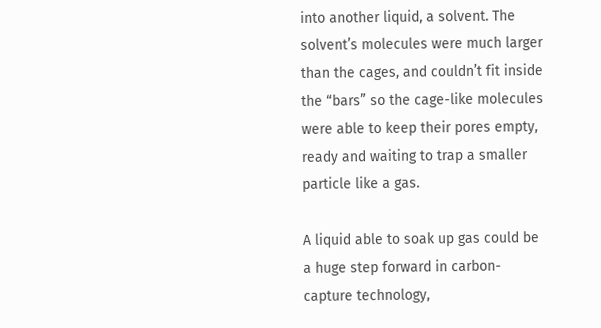into another liquid, a solvent. The solvent’s molecules were much larger than the cages, and couldn’t fit inside the “bars” so the cage-like molecules were able to keep their pores empty, ready and waiting to trap a smaller particle like a gas.

A liquid able to soak up gas could be a huge step forward in carbon-capture technology,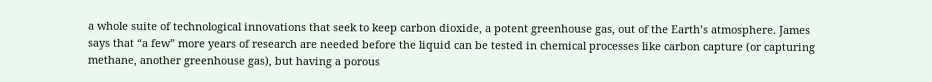a whole suite of technological innovations that seek to keep carbon dioxide, a potent greenhouse gas, out of the Earth’s atmosphere. James says that “a few” more years of research are needed before the liquid can be tested in chemical processes like carbon capture (or capturing methane, another greenhouse gas), but having a porous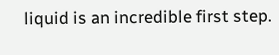liquid is an incredible first step.